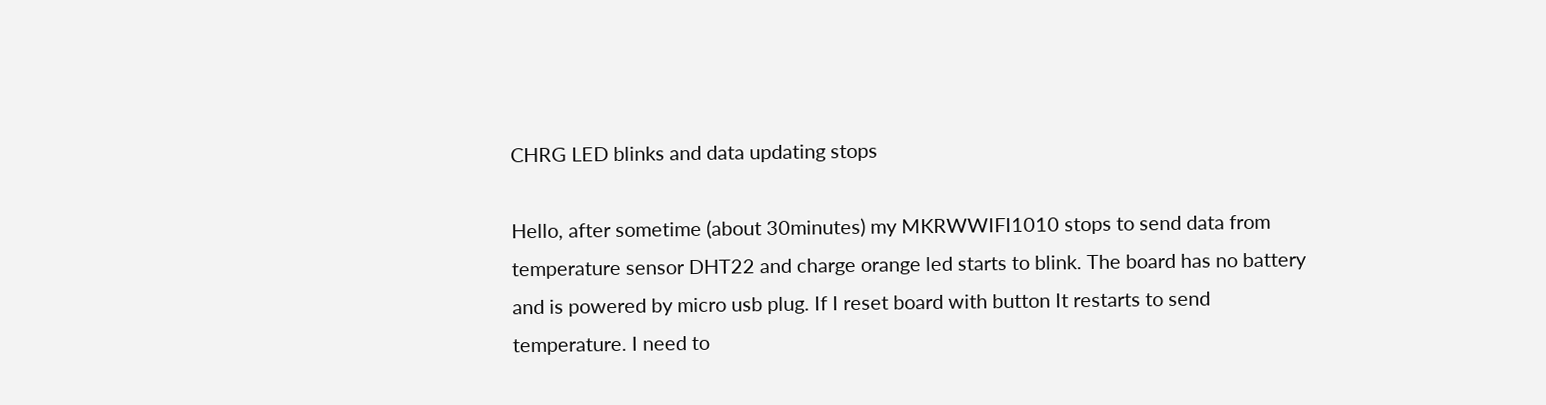CHRG LED blinks and data updating stops

Hello, after sometime (about 30minutes) my MKRWWIFI1010 stops to send data from temperature sensor DHT22 and charge orange led starts to blink. The board has no battery and is powered by micro usb plug. If I reset board with button It restarts to send temperature. I need to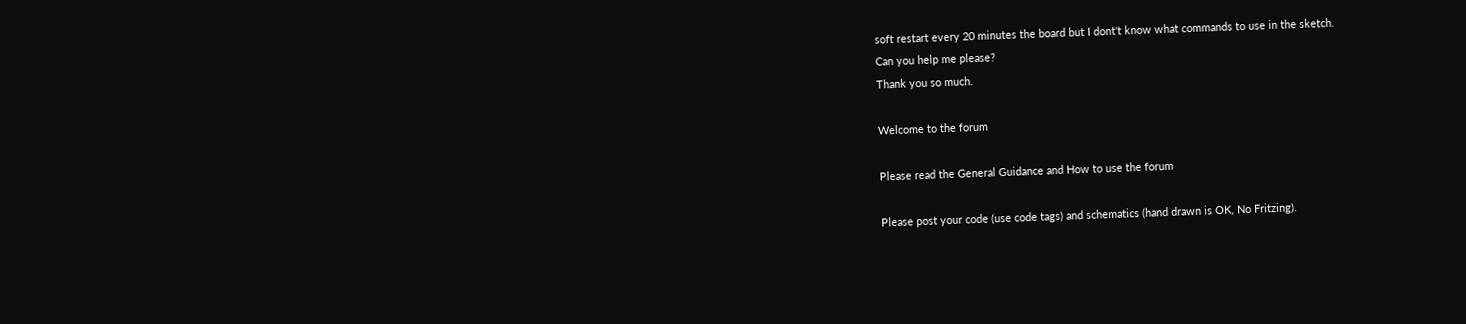soft restart every 20 minutes the board but I dont't know what commands to use in the sketch.
Can you help me please?
Thank you so much.

Welcome to the forum

Please read the General Guidance and How to use the forum

Please post your code (use code tags) and schematics (hand drawn is OK, No Fritzing).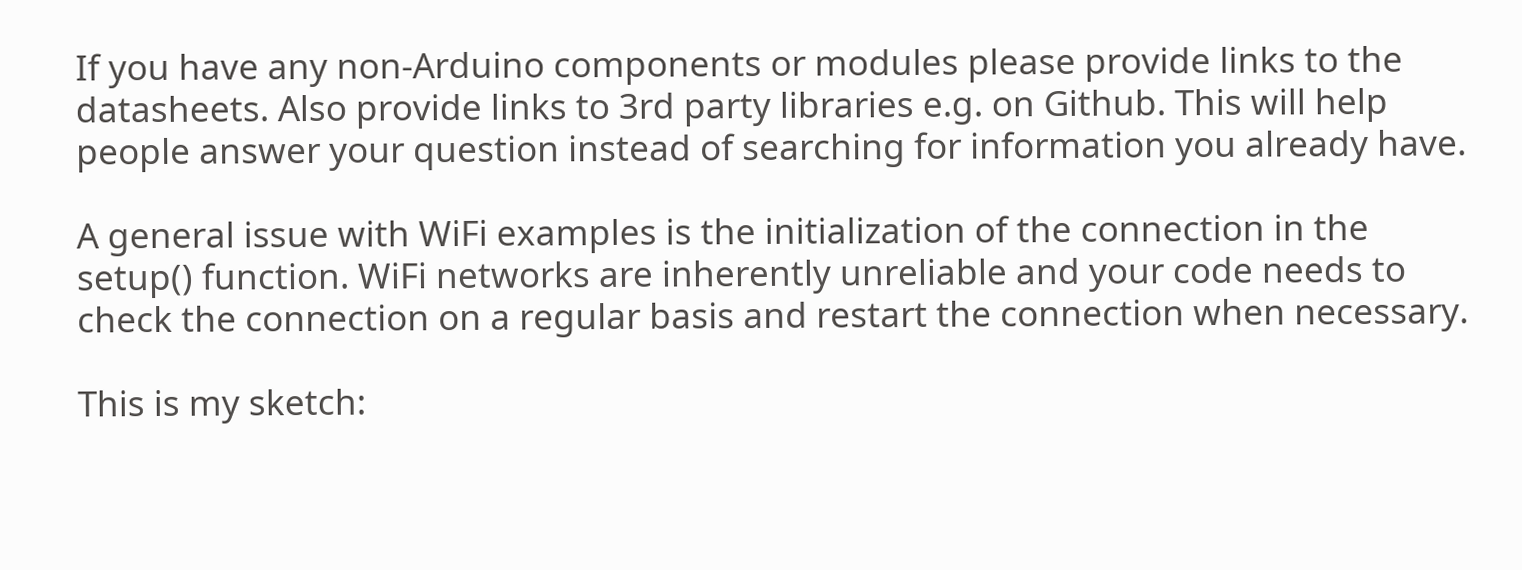If you have any non-Arduino components or modules please provide links to the datasheets. Also provide links to 3rd party libraries e.g. on Github. This will help people answer your question instead of searching for information you already have.

A general issue with WiFi examples is the initialization of the connection in the setup() function. WiFi networks are inherently unreliable and your code needs to check the connection on a regular basis and restart the connection when necessary.

This is my sketch: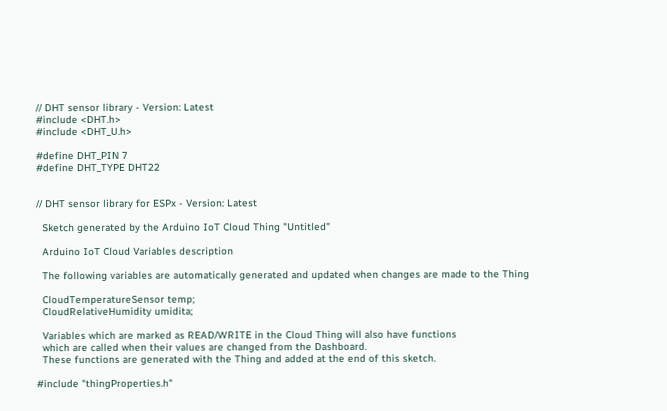// DHT sensor library - Version: Latest
#include <DHT.h>
#include <DHT_U.h>

#define DHT_PIN 7
#define DHT_TYPE DHT22


// DHT sensor library for ESPx - Version: Latest

  Sketch generated by the Arduino IoT Cloud Thing "Untitled"

  Arduino IoT Cloud Variables description

  The following variables are automatically generated and updated when changes are made to the Thing

  CloudTemperatureSensor temp;
  CloudRelativeHumidity umidita;

  Variables which are marked as READ/WRITE in the Cloud Thing will also have functions
  which are called when their values are changed from the Dashboard.
  These functions are generated with the Thing and added at the end of this sketch.

#include "thingProperties.h"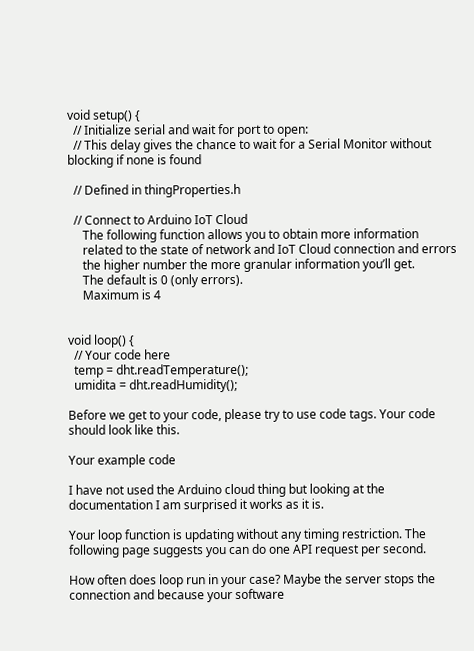void setup() {
  // Initialize serial and wait for port to open:
  // This delay gives the chance to wait for a Serial Monitor without blocking if none is found

  // Defined in thingProperties.h

  // Connect to Arduino IoT Cloud
     The following function allows you to obtain more information
     related to the state of network and IoT Cloud connection and errors
     the higher number the more granular information you’ll get.
     The default is 0 (only errors).
     Maximum is 4


void loop() {
  // Your code here
  temp = dht.readTemperature();
  umidita = dht.readHumidity();

Before we get to your code, please try to use code tags. Your code should look like this.

Your example code

I have not used the Arduino cloud thing but looking at the documentation I am surprised it works as it is.

Your loop function is updating without any timing restriction. The following page suggests you can do one API request per second.

How often does loop run in your case? Maybe the server stops the connection and because your software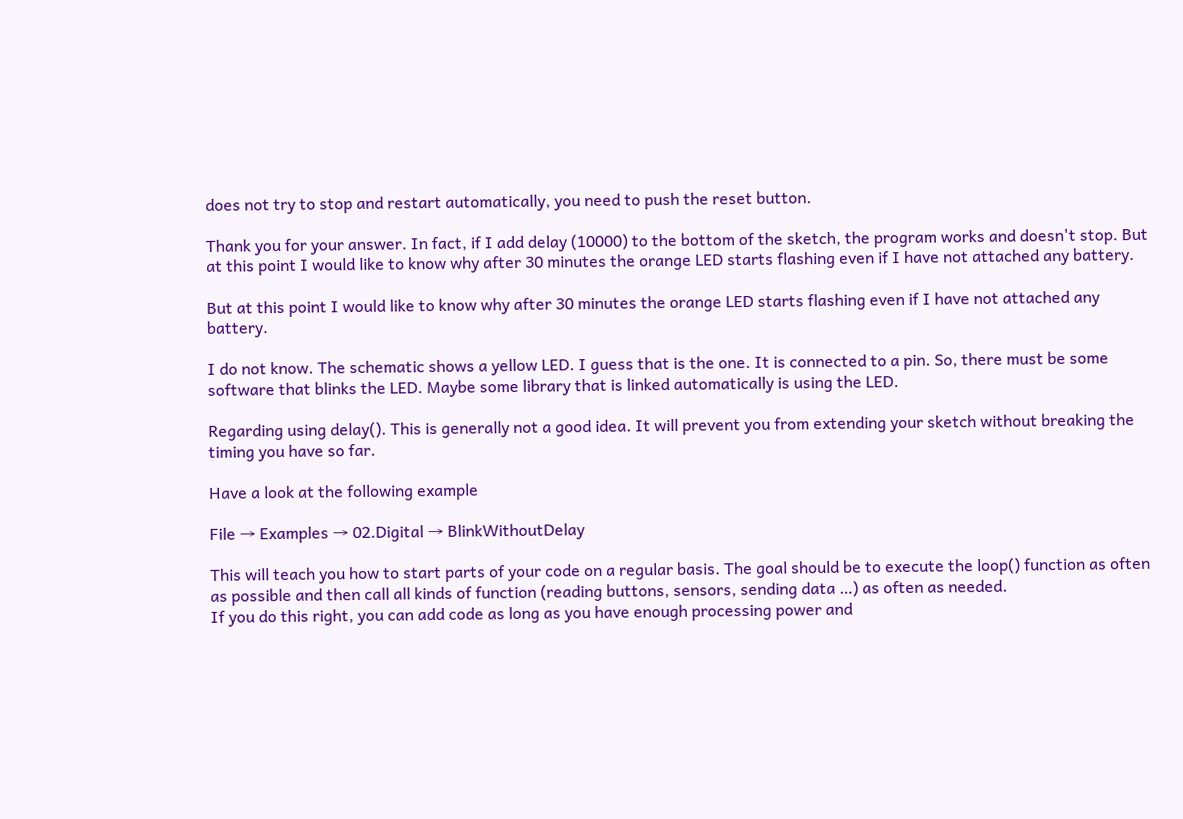does not try to stop and restart automatically, you need to push the reset button.

Thank you for your answer. In fact, if I add delay (10000) to the bottom of the sketch, the program works and doesn't stop. But at this point I would like to know why after 30 minutes the orange LED starts flashing even if I have not attached any battery.

But at this point I would like to know why after 30 minutes the orange LED starts flashing even if I have not attached any battery.

I do not know. The schematic shows a yellow LED. I guess that is the one. It is connected to a pin. So, there must be some software that blinks the LED. Maybe some library that is linked automatically is using the LED.

Regarding using delay(). This is generally not a good idea. It will prevent you from extending your sketch without breaking the timing you have so far.

Have a look at the following example

File → Examples → 02.Digital → BlinkWithoutDelay

This will teach you how to start parts of your code on a regular basis. The goal should be to execute the loop() function as often as possible and then call all kinds of function (reading buttons, sensors, sending data …) as often as needed.
If you do this right, you can add code as long as you have enough processing power and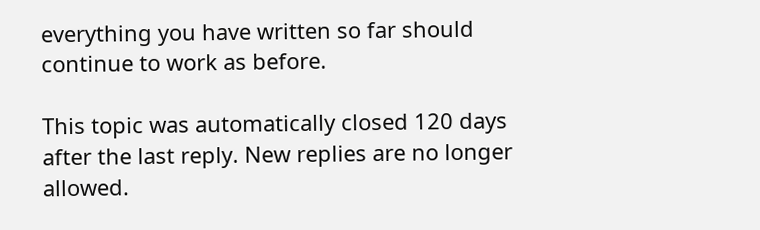everything you have written so far should continue to work as before.

This topic was automatically closed 120 days after the last reply. New replies are no longer allowed.